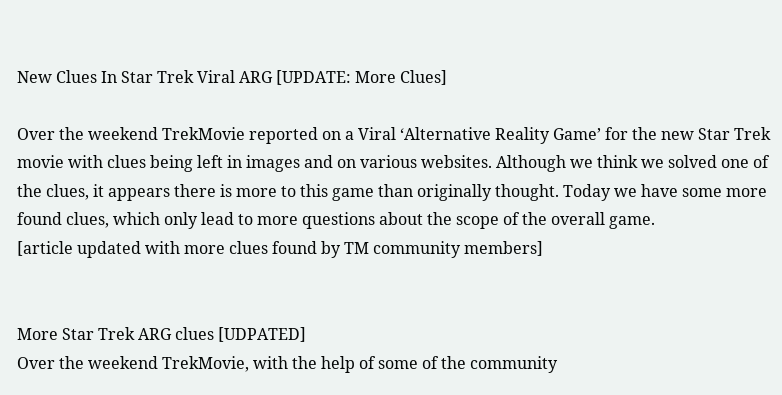New Clues In Star Trek Viral ARG [UPDATE: More Clues]

Over the weekend TrekMovie reported on a Viral ‘Alternative Reality Game’ for the new Star Trek movie with clues being left in images and on various websites. Although we think we solved one of the clues, it appears there is more to this game than originally thought. Today we have some more found clues, which only lead to more questions about the scope of the overall game.
[article updated with more clues found by TM community members]


More Star Trek ARG clues [UDPATED]
Over the weekend TrekMovie, with the help of some of the community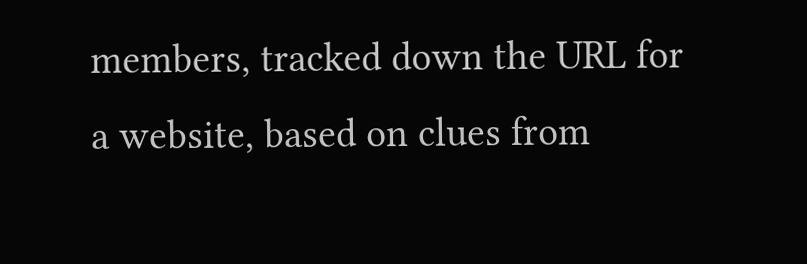members, tracked down the URL for a website, based on clues from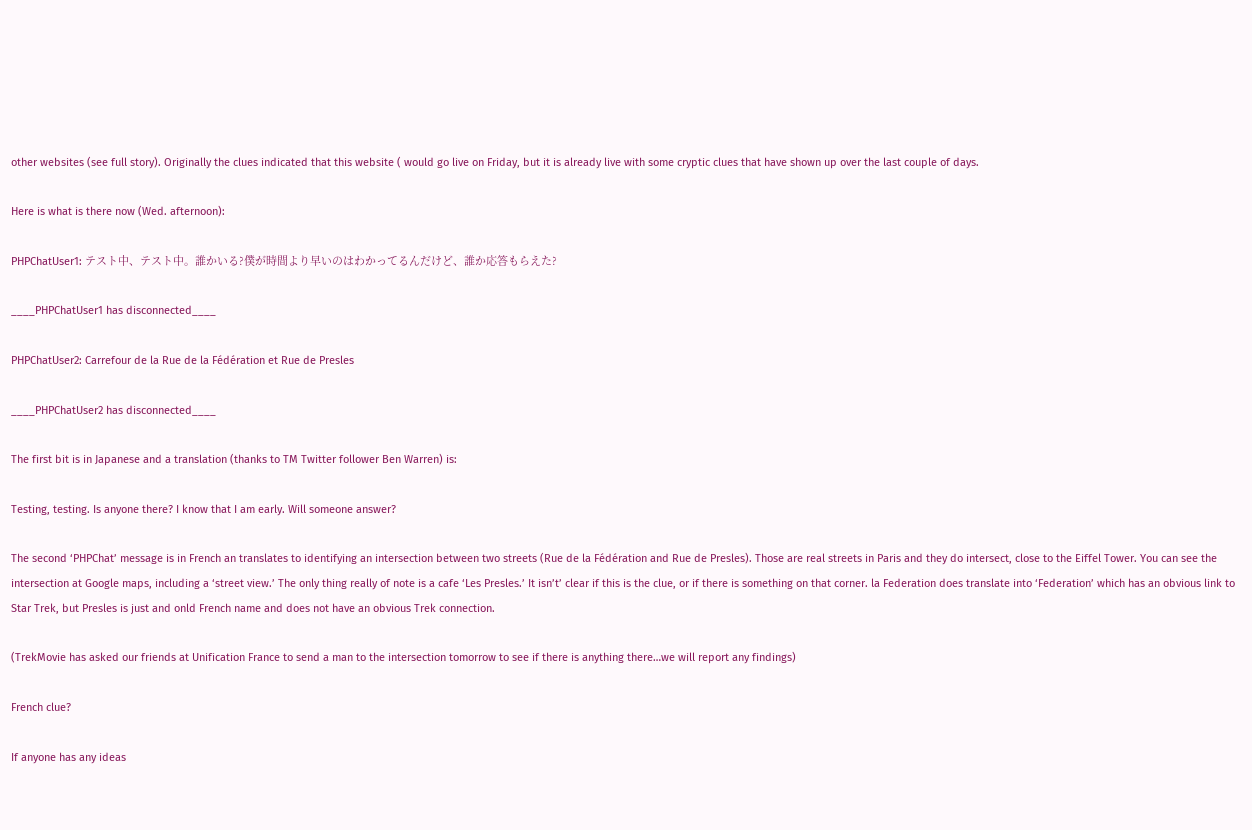other websites (see full story). Originally the clues indicated that this website ( would go live on Friday, but it is already live with some cryptic clues that have shown up over the last couple of days.

Here is what is there now (Wed. afternoon):

PHPChatUser1: テスト中、テスト中。誰かいる?僕が時間より早いのはわかってるんだけど、誰か応答もらえた?

____PHPChatUser1 has disconnected____

PHPChatUser2: Carrefour de la Rue de la Fédération et Rue de Presles

____PHPChatUser2 has disconnected____

The first bit is in Japanese and a translation (thanks to TM Twitter follower Ben Warren) is:

Testing, testing. Is anyone there? I know that I am early. Will someone answer?

The second ‘PHPChat’ message is in French an translates to identifying an intersection between two streets (Rue de la Fédération and Rue de Presles). Those are real streets in Paris and they do intersect, close to the Eiffel Tower. You can see the intersection at Google maps, including a ‘street view.’ The only thing really of note is a cafe ‘Les Presles.’ It isn’t’ clear if this is the clue, or if there is something on that corner. la Federation does translate into ‘Federation’ which has an obvious link to Star Trek, but Presles is just and onld French name and does not have an obvious Trek connection.

(TrekMovie has asked our friends at Unification France to send a man to the intersection tomorrow to see if there is anything there…we will report any findings)

French clue?

If anyone has any ideas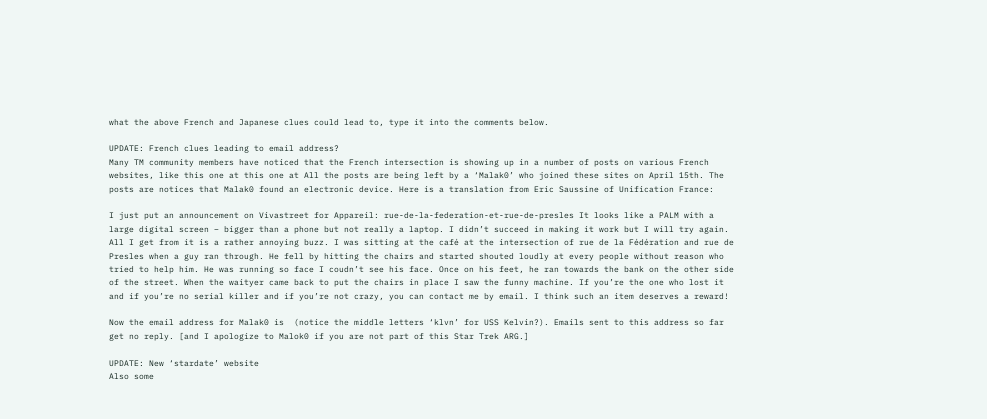what the above French and Japanese clues could lead to, type it into the comments below.

UPDATE: French clues leading to email address?
Many TM community members have noticed that the French intersection is showing up in a number of posts on various French websites, like this one at this one at All the posts are being left by a ‘Malak0’ who joined these sites on April 15th. The posts are notices that Malak0 found an electronic device. Here is a translation from Eric Saussine of Unification France:

I just put an announcement on Vivastreet for Appareil: rue-de-la-federation-et-rue-de-presles It looks like a PALM with a large digital screen – bigger than a phone but not really a laptop. I didn’t succeed in making it work but I will try again. All I get from it is a rather annoying buzz. I was sitting at the café at the intersection of rue de la Fédération and rue de Presles when a guy ran through. He fell by hitting the chairs and started shouted loudly at every people without reason who tried to help him. He was running so face I coudn’t see his face. Once on his feet, he ran towards the bank on the other side of the street. When the waityer came back to put the chairs in place I saw the funny machine. If you’re the one who lost it and if you’re no serial killer and if you’re not crazy, you can contact me by email. I think such an item deserves a reward!

Now the email address for Malak0 is  (notice the middle letters ‘klvn’ for USS Kelvin?). Emails sent to this address so far get no reply. [and I apologize to Malok0 if you are not part of this Star Trek ARG.]

UPDATE: New ‘stardate’ website
Also some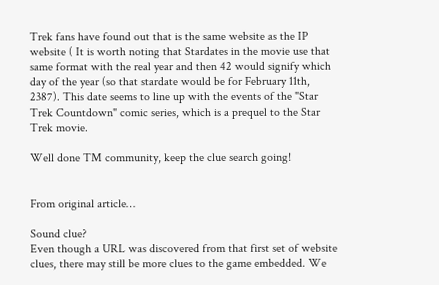Trek fans have found out that is the same website as the IP website ( It is worth noting that Stardates in the movie use that same format with the real year and then 42 would signify which day of the year (so that stardate would be for February 11th, 2387). This date seems to line up with the events of the "Star Trek Countdown" comic series, which is a prequel to the Star Trek movie.

Well done TM community, keep the clue search going!


From original article…

Sound clue?
Even though a URL was discovered from that first set of website clues, there may still be more clues to the game embedded. We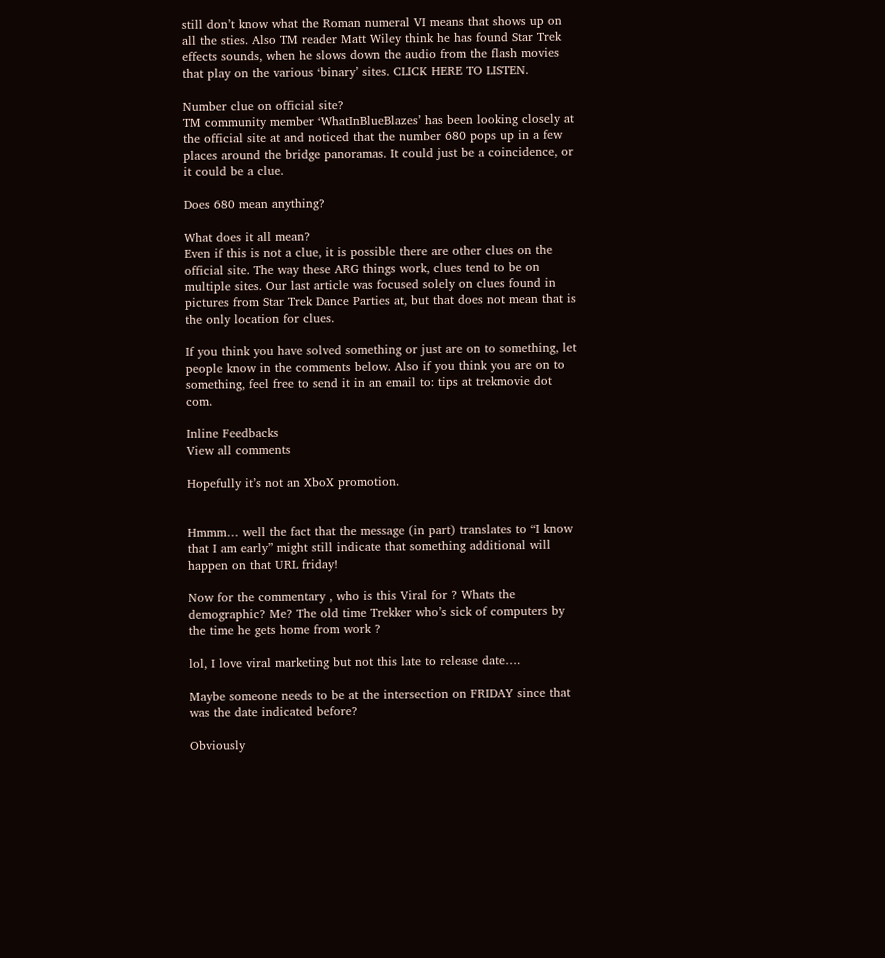still don’t know what the Roman numeral VI means that shows up on all the sties. Also TM reader Matt Wiley think he has found Star Trek effects sounds, when he slows down the audio from the flash movies that play on the various ‘binary’ sites. CLICK HERE TO LISTEN.

Number clue on official site?
TM community member ‘WhatInBlueBlazes’ has been looking closely at the official site at and noticed that the number 680 pops up in a few places around the bridge panoramas. It could just be a coincidence, or it could be a clue.

Does 680 mean anything?

What does it all mean?
Even if this is not a clue, it is possible there are other clues on the official site. The way these ARG things work, clues tend to be on multiple sites. Our last article was focused solely on clues found in pictures from Star Trek Dance Parties at, but that does not mean that is the only location for clues.

If you think you have solved something or just are on to something, let people know in the comments below. Also if you think you are on to something, feel free to send it in an email to: tips at trekmovie dot com.

Inline Feedbacks
View all comments

Hopefully it’s not an XboX promotion.


Hmmm… well the fact that the message (in part) translates to “I know that I am early” might still indicate that something additional will happen on that URL friday!

Now for the commentary , who is this Viral for ? Whats the demographic? Me? The old time Trekker who’s sick of computers by the time he gets home from work ?

lol, I love viral marketing but not this late to release date….

Maybe someone needs to be at the intersection on FRIDAY since that was the date indicated before?

Obviously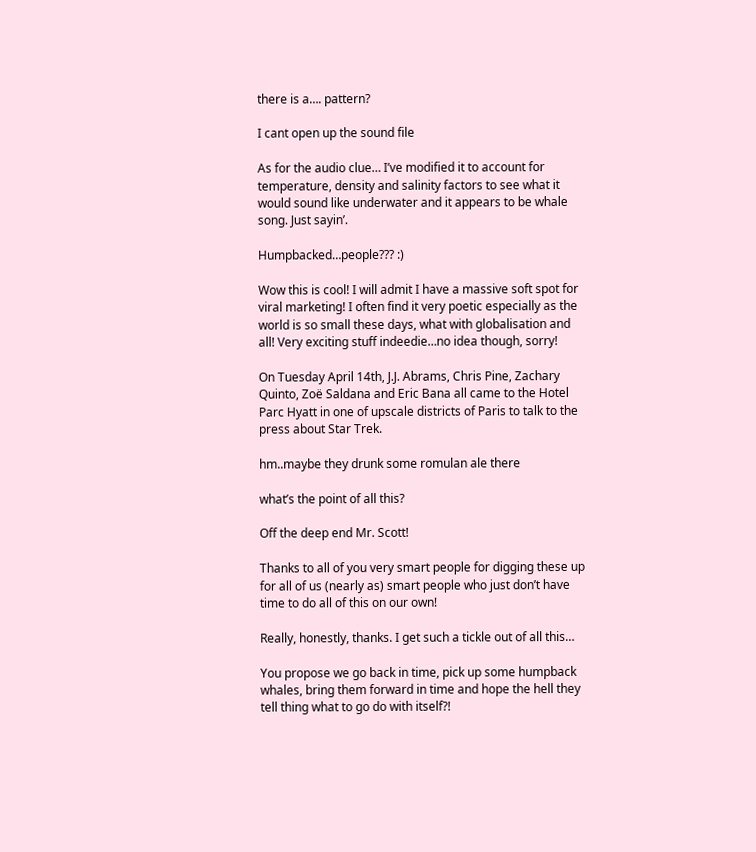there is a…. pattern?

I cant open up the sound file

As for the audio clue… I’ve modified it to account for temperature, density and salinity factors to see what it would sound like underwater and it appears to be whale song. Just sayin’.

Humpbacked…people??? :)

Wow this is cool! I will admit I have a massive soft spot for viral marketing! I often find it very poetic especially as the world is so small these days, what with globalisation and all! Very exciting stuff indeedie…no idea though, sorry!

On Tuesday April 14th, J.J. Abrams, Chris Pine, Zachary Quinto, Zoë Saldana and Eric Bana all came to the Hotel Parc Hyatt in one of upscale districts of Paris to talk to the press about Star Trek.

hm..maybe they drunk some romulan ale there

what’s the point of all this?

Off the deep end Mr. Scott!

Thanks to all of you very smart people for digging these up for all of us (nearly as) smart people who just don’t have time to do all of this on our own!

Really, honestly, thanks. I get such a tickle out of all this…

You propose we go back in time, pick up some humpback whales, bring them forward in time and hope the hell they tell thing what to go do with itself?!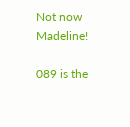Not now Madeline!

089 is the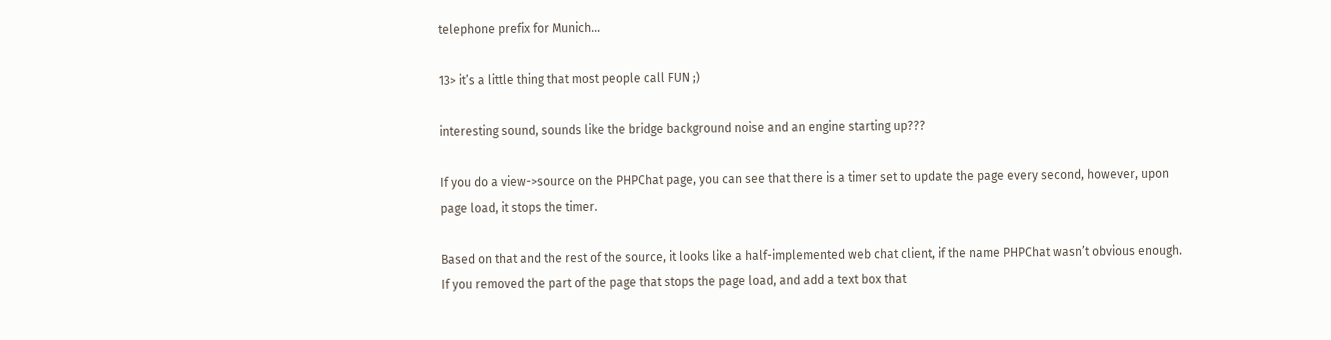telephone prefix for Munich…

13> it’s a little thing that most people call FUN ;)

interesting sound, sounds like the bridge background noise and an engine starting up???

If you do a view->source on the PHPChat page, you can see that there is a timer set to update the page every second, however, upon page load, it stops the timer.

Based on that and the rest of the source, it looks like a half-implemented web chat client, if the name PHPChat wasn’t obvious enough. If you removed the part of the page that stops the page load, and add a text box that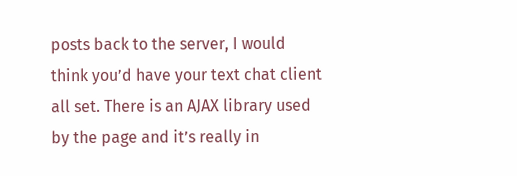posts back to the server, I would think you’d have your text chat client all set. There is an AJAX library used by the page and it’s really in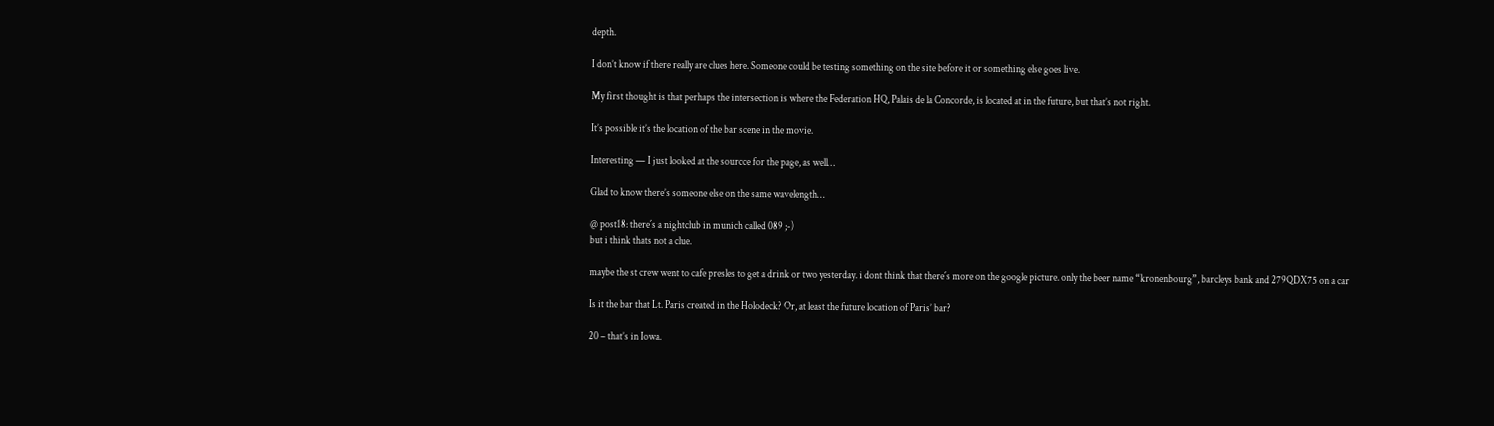depth.

I don’t know if there really are clues here. Someone could be testing something on the site before it or something else goes live.

My first thought is that perhaps the intersection is where the Federation HQ, Palais de la Concorde, is located at in the future, but that’s not right.

It’s possible it’s the location of the bar scene in the movie.

Interesting — I just looked at the sourcce for the page, as well…

Glad to know there’s someone else on the same wavelength…

@ post18: there´s a nightclub in munich called 089 ;-)
but i think thats not a clue.

maybe the st crew went to cafe presles to get a drink or two yesterday. i dont think that there´s more on the google picture. only the beer name “kronenbourg”, barcleys bank and 279QDX75 on a car

Is it the bar that Lt. Paris created in the Holodeck? Or, at least the future location of Paris’ bar?

20 – that’s in Iowa.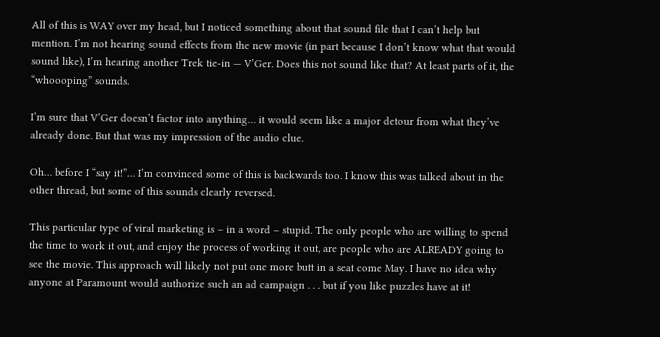All of this is WAY over my head, but I noticed something about that sound file that I can’t help but mention. I’m not hearing sound effects from the new movie (in part because I don’t know what that would sound like), I’m hearing another Trek tie-in — V’Ger. Does this not sound like that? At least parts of it, the “whoooping” sounds.

I’m sure that V’Ger doesn’t factor into anything… it would seem like a major detour from what they’ve already done. But that was my impression of the audio clue.

Oh… before I “say it!”… I’m convinced some of this is backwards too. I know this was talked about in the other thread, but some of this sounds clearly reversed.

This particular type of viral marketing is – in a word – stupid. The only people who are willing to spend the time to work it out, and enjoy the process of working it out, are people who are ALREADY going to see the movie. This approach will likely not put one more butt in a seat come May. I have no idea why anyone at Paramount would authorize such an ad campaign . . . but if you like puzzles have at it!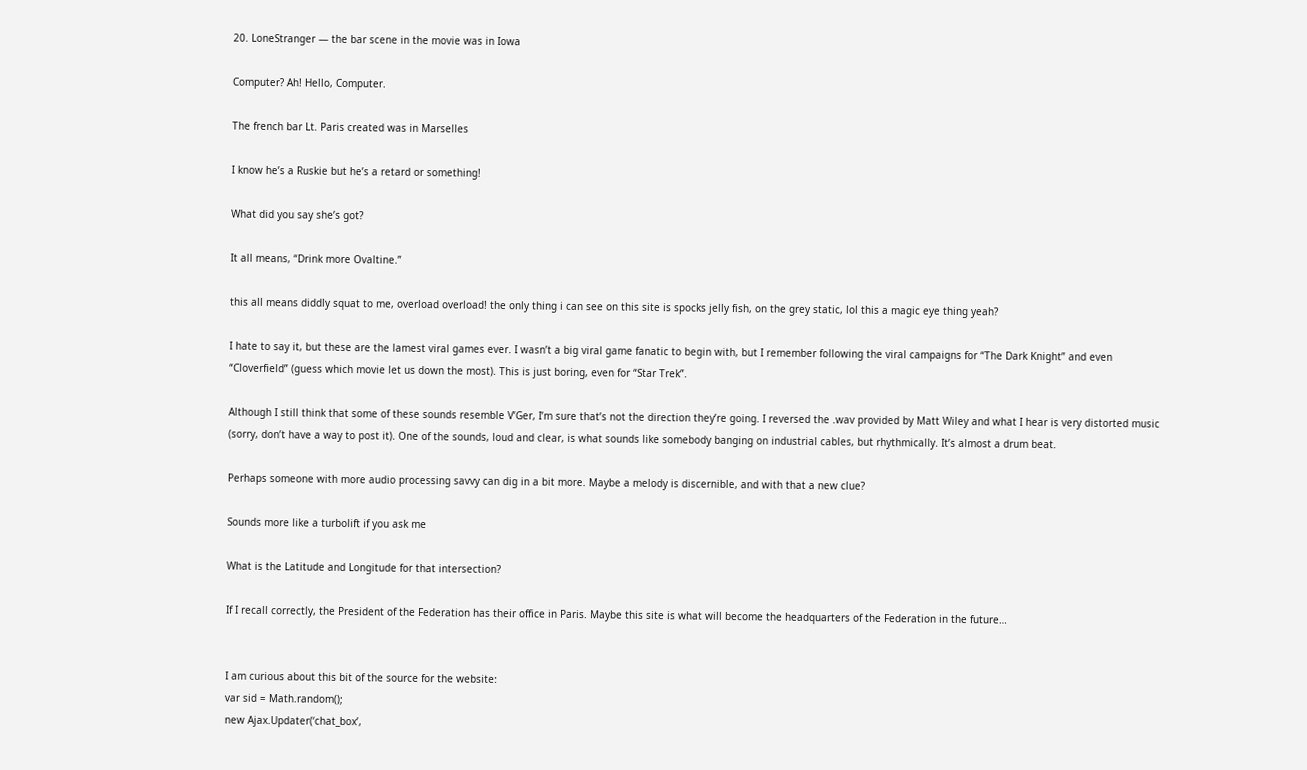20. LoneStranger — the bar scene in the movie was in Iowa

Computer? Ah! Hello, Computer.

The french bar Lt. Paris created was in Marselles

I know he’s a Ruskie but he’s a retard or something!

What did you say she’s got?

It all means, “Drink more Ovaltine.”

this all means diddly squat to me, overload overload! the only thing i can see on this site is spocks jelly fish, on the grey static, lol this a magic eye thing yeah?

I hate to say it, but these are the lamest viral games ever. I wasn’t a big viral game fanatic to begin with, but I remember following the viral campaigns for “The Dark Knight” and even “Cloverfield” (guess which movie let us down the most). This is just boring, even for “Star Trek”.

Although I still think that some of these sounds resemble V’Ger, I’m sure that’s not the direction they’re going. I reversed the .wav provided by Matt Wiley and what I hear is very distorted music (sorry, don’t have a way to post it). One of the sounds, loud and clear, is what sounds like somebody banging on industrial cables, but rhythmically. It’s almost a drum beat.

Perhaps someone with more audio processing savvy can dig in a bit more. Maybe a melody is discernible, and with that a new clue?

Sounds more like a turbolift if you ask me

What is the Latitude and Longitude for that intersection?

If I recall correctly, the President of the Federation has their office in Paris. Maybe this site is what will become the headquarters of the Federation in the future…


I am curious about this bit of the source for the website:
var sid = Math.random();
new Ajax.Updater(‘chat_box’,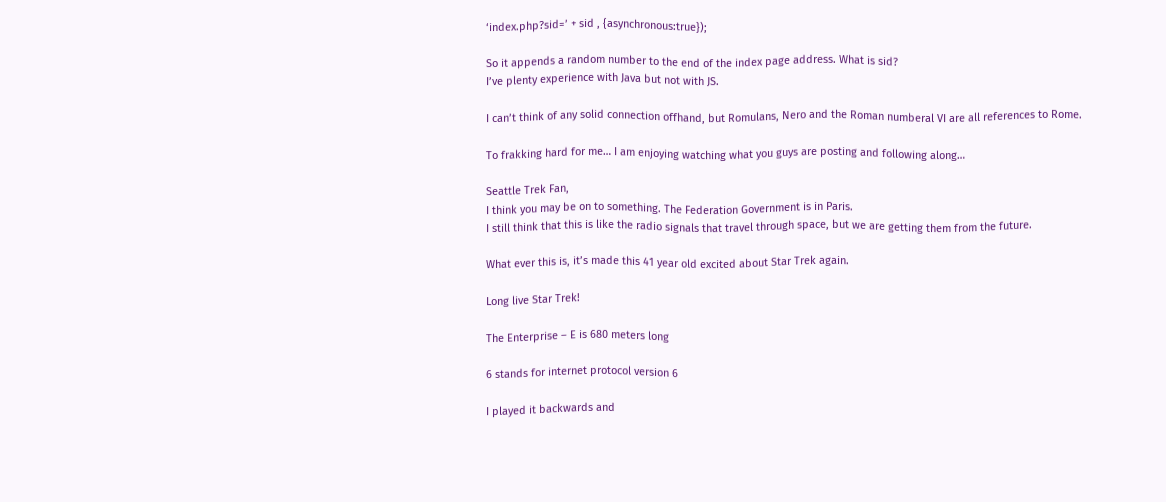‘index.php?sid=’ + sid , {asynchronous:true});

So it appends a random number to the end of the index page address. What is sid?
I’ve plenty experience with Java but not with JS.

I can’t think of any solid connection offhand, but Romulans, Nero and the Roman numberal VI are all references to Rome.

To frakking hard for me… I am enjoying watching what you guys are posting and following along…

Seattle Trek Fan,
I think you may be on to something. The Federation Government is in Paris.
I still think that this is like the radio signals that travel through space, but we are getting them from the future.

What ever this is, it’s made this 41 year old excited about Star Trek again.

Long live Star Trek!

The Enterprise – E is 680 meters long

6 stands for internet protocol version 6

I played it backwards and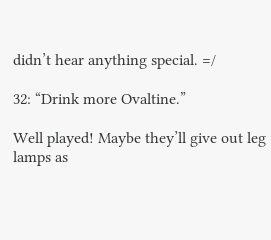didn’t hear anything special. =/

32: “Drink more Ovaltine.”

Well played! Maybe they’ll give out leg lamps as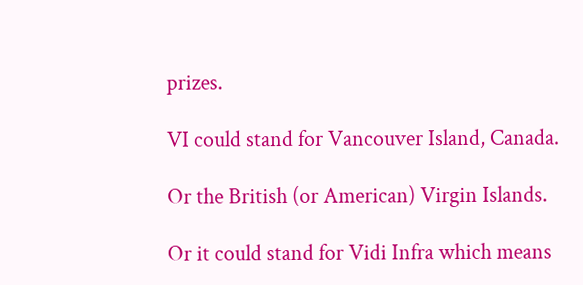prizes.

VI could stand for Vancouver Island, Canada.

Or the British (or American) Virgin Islands.

Or it could stand for Vidi Infra which means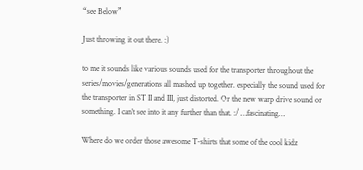“see Below”

Just throwing it out there. :)

to me it sounds like various sounds used for the transporter throughout the series/movies/generations all mashed up together. especially the sound used for the transporter in ST II and III, just distorted. Or the new warp drive sound or something. I can’t see into it any further than that. :/ …fascinating…

Where do we order those awesome T-shirts that some of the cool kidz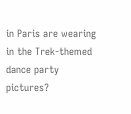in Paris are wearing in the Trek-themed dance party pictures?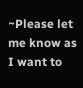~Please let me know as I want to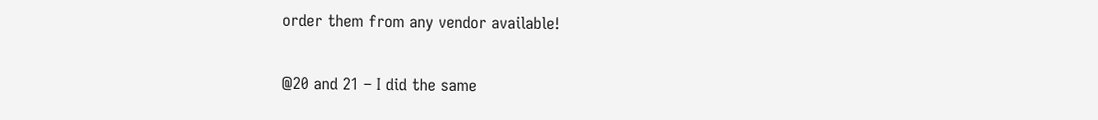order them from any vendor available!

@20 and 21 – I did the same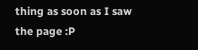thing as soon as I saw the page :P